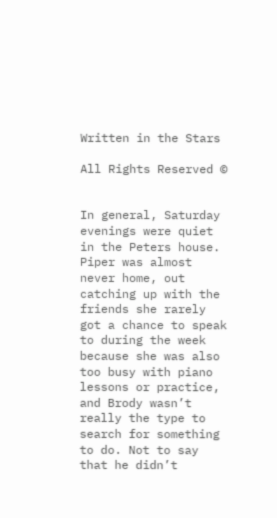Written in the Stars

All Rights Reserved ©


In general, Saturday evenings were quiet in the Peters house. Piper was almost never home, out catching up with the friends she rarely got a chance to speak to during the week because she was also too busy with piano lessons or practice, and Brody wasn’t really the type to search for something to do. Not to say that he didn’t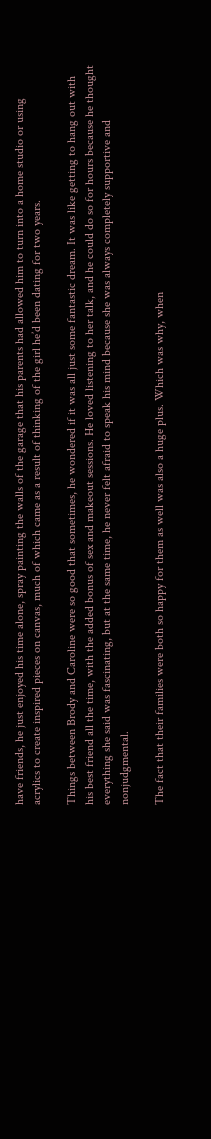have friends, he just enjoyed his time alone, spray painting the walls of the garage that his parents had allowed him to turn into a home studio or using acrylics to create inspired pieces on canvas, much of which came as a result of thinking of the girl he’d been dating for two years.

Things between Brody and Caroline were so good that sometimes, he wondered if it was all just some fantastic dream. It was like getting to hang out with his best friend all the time, with the added bonus of sex and makeout sessions. He loved listening to her talk, and he could do so for hours because he thought everything she said was fascinating, but at the same time, he never felt afraid to speak his mind because she was always completely supportive and nonjudgmental.

The fact that their families were both so happy for them as well was also a huge plus. Which was why, when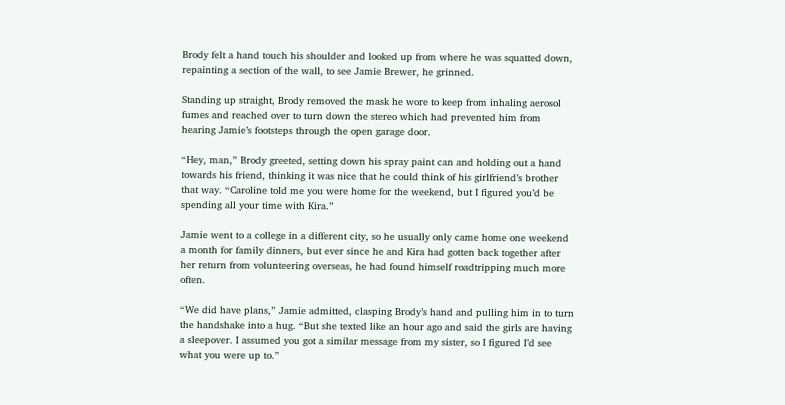Brody felt a hand touch his shoulder and looked up from where he was squatted down, repainting a section of the wall, to see Jamie Brewer, he grinned.

Standing up straight, Brody removed the mask he wore to keep from inhaling aerosol fumes and reached over to turn down the stereo which had prevented him from hearing Jamie’s footsteps through the open garage door.

“Hey, man,” Brody greeted, setting down his spray paint can and holding out a hand towards his friend, thinking it was nice that he could think of his girlfriend’s brother that way. “Caroline told me you were home for the weekend, but I figured you’d be spending all your time with Kira.”

Jamie went to a college in a different city, so he usually only came home one weekend a month for family dinners, but ever since he and Kira had gotten back together after her return from volunteering overseas, he had found himself roadtripping much more often.

“We did have plans,” Jamie admitted, clasping Brody’s hand and pulling him in to turn the handshake into a hug. “But she texted like an hour ago and said the girls are having a sleepover. I assumed you got a similar message from my sister, so I figured I’d see what you were up to.”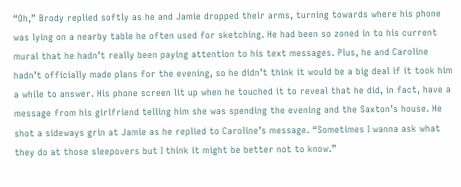“Oh,” Brody replied softly as he and Jamie dropped their arms, turning towards where his phone was lying on a nearby table he often used for sketching. He had been so zoned in to his current mural that he hadn’t really been paying attention to his text messages. Plus, he and Caroline hadn’t officially made plans for the evening, so he didn’t think it would be a big deal if it took him a while to answer. His phone screen lit up when he touched it to reveal that he did, in fact, have a message from his girlfriend telling him she was spending the evening and the Saxton’s house. He shot a sideways grin at Jamie as he replied to Caroline’s message. “Sometimes I wanna ask what they do at those sleepovers but I think it might be better not to know.”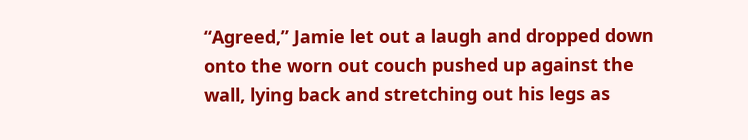“Agreed,” Jamie let out a laugh and dropped down onto the worn out couch pushed up against the wall, lying back and stretching out his legs as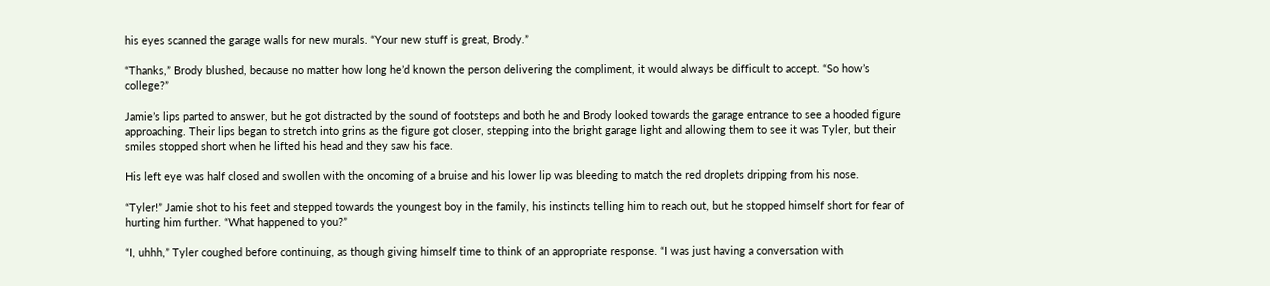his eyes scanned the garage walls for new murals. “Your new stuff is great, Brody.”

“Thanks,” Brody blushed, because no matter how long he’d known the person delivering the compliment, it would always be difficult to accept. “So how’s college?”

Jamie’s lips parted to answer, but he got distracted by the sound of footsteps and both he and Brody looked towards the garage entrance to see a hooded figure approaching. Their lips began to stretch into grins as the figure got closer, stepping into the bright garage light and allowing them to see it was Tyler, but their smiles stopped short when he lifted his head and they saw his face.

His left eye was half closed and swollen with the oncoming of a bruise and his lower lip was bleeding to match the red droplets dripping from his nose.

“Tyler!” Jamie shot to his feet and stepped towards the youngest boy in the family, his instincts telling him to reach out, but he stopped himself short for fear of hurting him further. “What happened to you?”

“I, uhhh,” Tyler coughed before continuing, as though giving himself time to think of an appropriate response. “I was just having a conversation with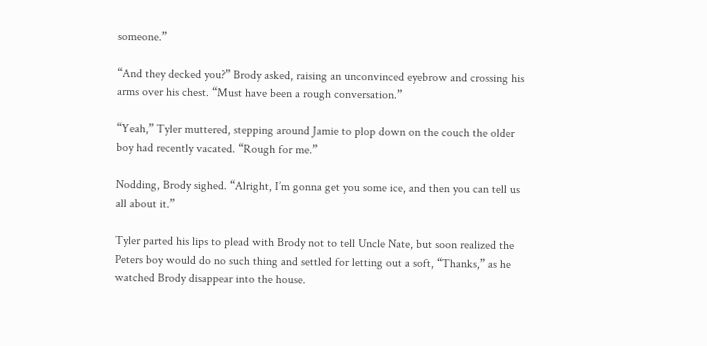someone.”

“And they decked you?” Brody asked, raising an unconvinced eyebrow and crossing his arms over his chest. “Must have been a rough conversation.”

“Yeah,” Tyler muttered, stepping around Jamie to plop down on the couch the older boy had recently vacated. “Rough for me.”

Nodding, Brody sighed. “Alright, I’m gonna get you some ice, and then you can tell us all about it.”

Tyler parted his lips to plead with Brody not to tell Uncle Nate, but soon realized the Peters boy would do no such thing and settled for letting out a soft, “Thanks,” as he watched Brody disappear into the house.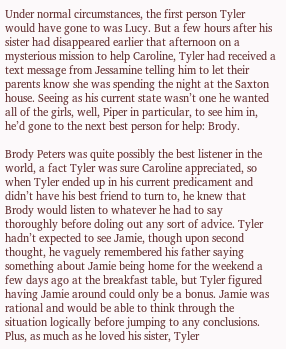Under normal circumstances, the first person Tyler would have gone to was Lucy. But a few hours after his sister had disappeared earlier that afternoon on a mysterious mission to help Caroline, Tyler had received a text message from Jessamine telling him to let their parents know she was spending the night at the Saxton house. Seeing as his current state wasn’t one he wanted all of the girls, well, Piper in particular, to see him in, he’d gone to the next best person for help: Brody.

Brody Peters was quite possibly the best listener in the world, a fact Tyler was sure Caroline appreciated, so when Tyler ended up in his current predicament and didn’t have his best friend to turn to, he knew that Brody would listen to whatever he had to say thoroughly before doling out any sort of advice. Tyler hadn’t expected to see Jamie, though upon second thought, he vaguely remembered his father saying something about Jamie being home for the weekend a few days ago at the breakfast table, but Tyler figured having Jamie around could only be a bonus. Jamie was rational and would be able to think through the situation logically before jumping to any conclusions. Plus, as much as he loved his sister, Tyler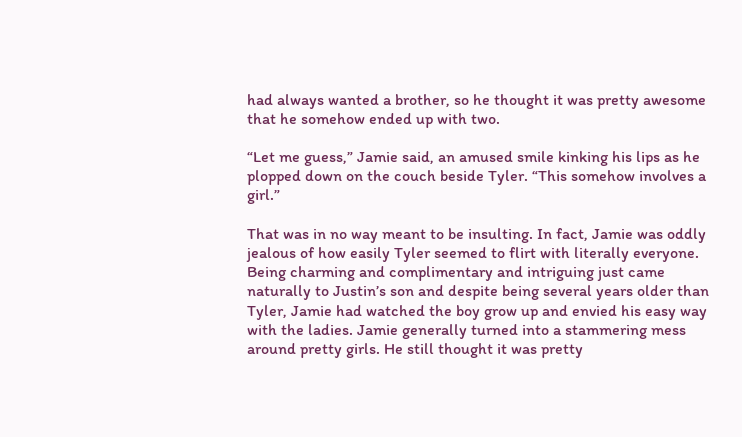had always wanted a brother, so he thought it was pretty awesome that he somehow ended up with two.

“Let me guess,” Jamie said, an amused smile kinking his lips as he plopped down on the couch beside Tyler. “This somehow involves a girl.”

That was in no way meant to be insulting. In fact, Jamie was oddly jealous of how easily Tyler seemed to flirt with literally everyone. Being charming and complimentary and intriguing just came naturally to Justin’s son and despite being several years older than Tyler, Jamie had watched the boy grow up and envied his easy way with the ladies. Jamie generally turned into a stammering mess around pretty girls. He still thought it was pretty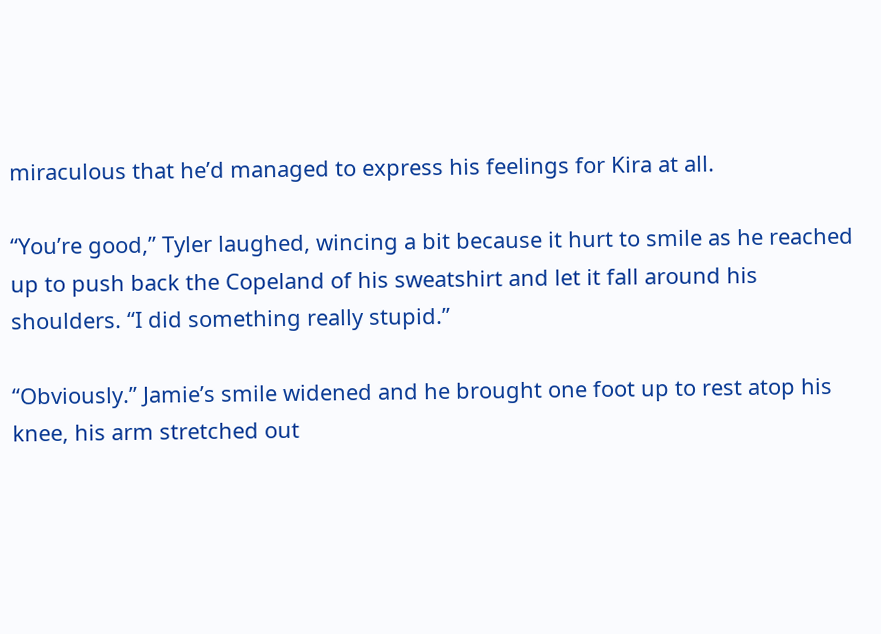miraculous that he’d managed to express his feelings for Kira at all.

“You’re good,” Tyler laughed, wincing a bit because it hurt to smile as he reached up to push back the Copeland of his sweatshirt and let it fall around his shoulders. “I did something really stupid.”

“Obviously.” Jamie’s smile widened and he brought one foot up to rest atop his knee, his arm stretched out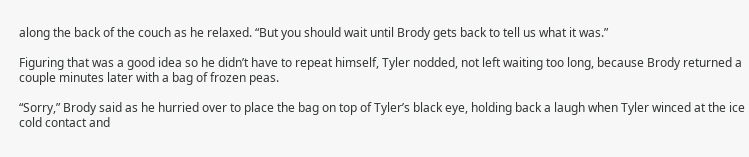along the back of the couch as he relaxed. “But you should wait until Brody gets back to tell us what it was.”

Figuring that was a good idea so he didn’t have to repeat himself, Tyler nodded, not left waiting too long, because Brody returned a couple minutes later with a bag of frozen peas.

“Sorry,” Brody said as he hurried over to place the bag on top of Tyler’s black eye, holding back a laugh when Tyler winced at the ice cold contact and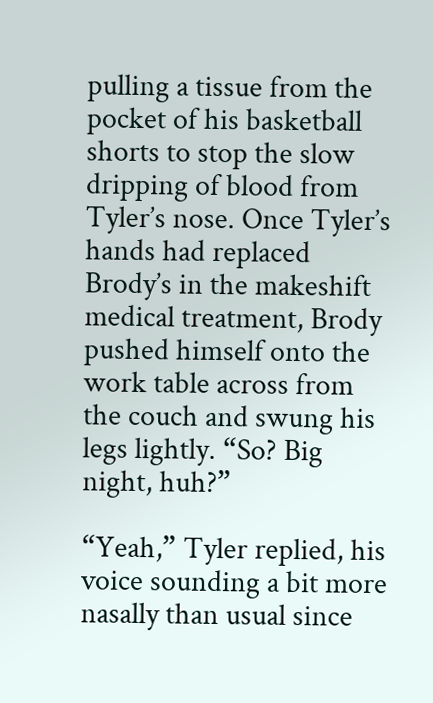pulling a tissue from the pocket of his basketball shorts to stop the slow dripping of blood from Tyler’s nose. Once Tyler’s hands had replaced Brody’s in the makeshift medical treatment, Brody pushed himself onto the work table across from the couch and swung his legs lightly. “So? Big night, huh?”

“Yeah,” Tyler replied, his voice sounding a bit more nasally than usual since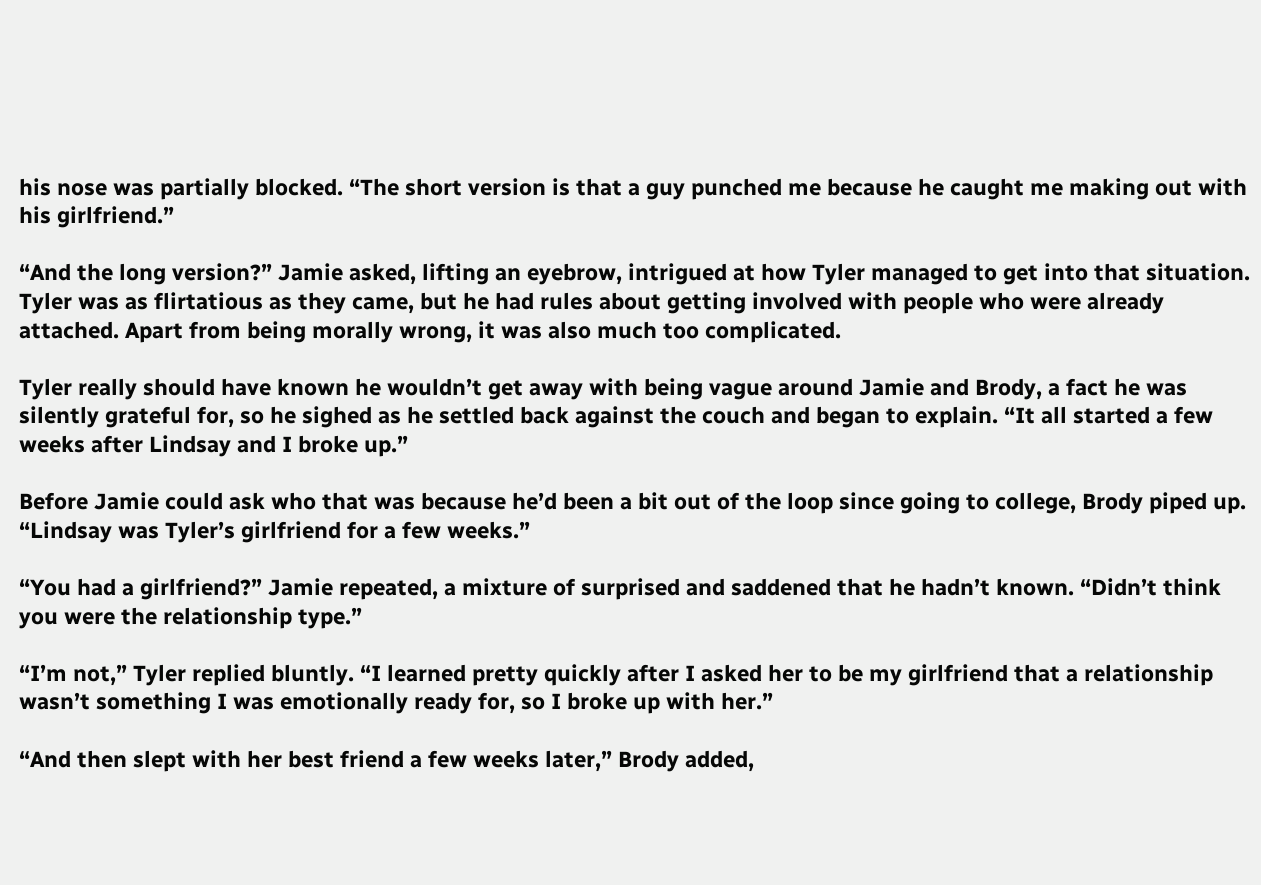his nose was partially blocked. “The short version is that a guy punched me because he caught me making out with his girlfriend.”

“And the long version?” Jamie asked, lifting an eyebrow, intrigued at how Tyler managed to get into that situation. Tyler was as flirtatious as they came, but he had rules about getting involved with people who were already attached. Apart from being morally wrong, it was also much too complicated.

Tyler really should have known he wouldn’t get away with being vague around Jamie and Brody, a fact he was silently grateful for, so he sighed as he settled back against the couch and began to explain. “It all started a few weeks after Lindsay and I broke up.”

Before Jamie could ask who that was because he’d been a bit out of the loop since going to college, Brody piped up. “Lindsay was Tyler’s girlfriend for a few weeks.”

“You had a girlfriend?” Jamie repeated, a mixture of surprised and saddened that he hadn’t known. “Didn’t think you were the relationship type.”

“I’m not,” Tyler replied bluntly. “I learned pretty quickly after I asked her to be my girlfriend that a relationship wasn’t something I was emotionally ready for, so I broke up with her.”

“And then slept with her best friend a few weeks later,” Brody added,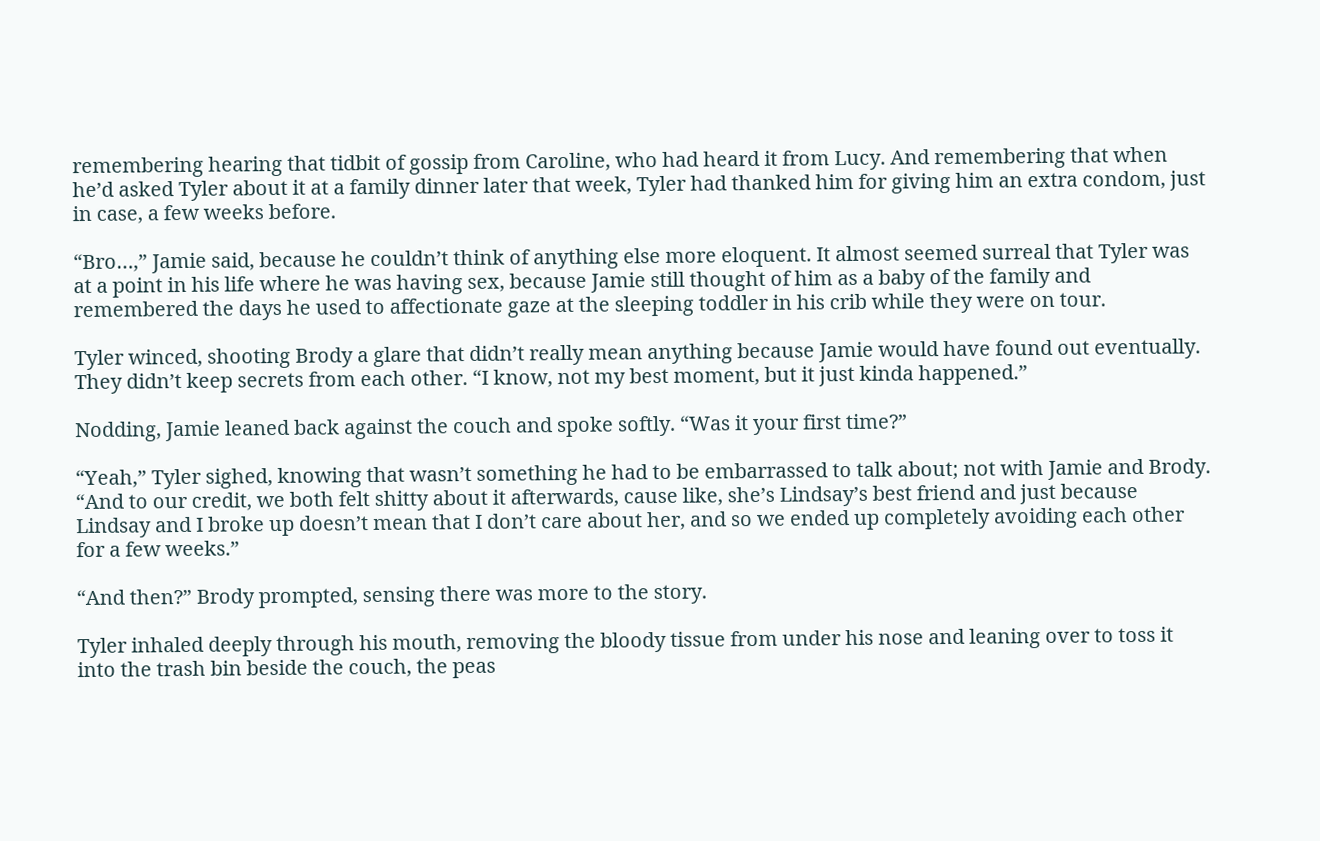remembering hearing that tidbit of gossip from Caroline, who had heard it from Lucy. And remembering that when he’d asked Tyler about it at a family dinner later that week, Tyler had thanked him for giving him an extra condom, just in case, a few weeks before.

“Bro…,” Jamie said, because he couldn’t think of anything else more eloquent. It almost seemed surreal that Tyler was at a point in his life where he was having sex, because Jamie still thought of him as a baby of the family and remembered the days he used to affectionate gaze at the sleeping toddler in his crib while they were on tour.

Tyler winced, shooting Brody a glare that didn’t really mean anything because Jamie would have found out eventually. They didn’t keep secrets from each other. “I know, not my best moment, but it just kinda happened.”

Nodding, Jamie leaned back against the couch and spoke softly. “Was it your first time?”

“Yeah,” Tyler sighed, knowing that wasn’t something he had to be embarrassed to talk about; not with Jamie and Brody. “And to our credit, we both felt shitty about it afterwards, cause like, she’s Lindsay’s best friend and just because Lindsay and I broke up doesn’t mean that I don’t care about her, and so we ended up completely avoiding each other for a few weeks.”

“And then?” Brody prompted, sensing there was more to the story.

Tyler inhaled deeply through his mouth, removing the bloody tissue from under his nose and leaning over to toss it into the trash bin beside the couch, the peas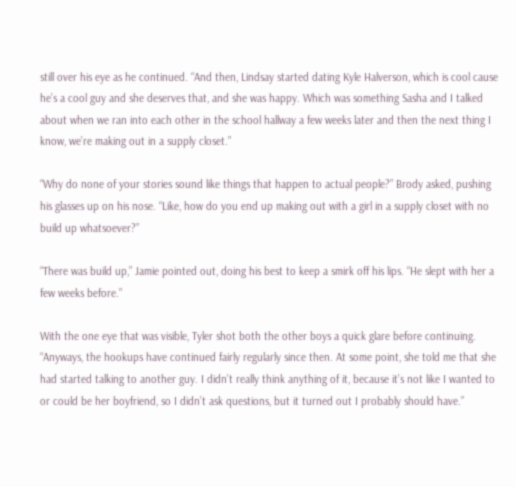still over his eye as he continued. “And then, Lindsay started dating Kyle Halverson, which is cool cause he’s a cool guy and she deserves that, and she was happy. Which was something Sasha and I talked about when we ran into each other in the school hallway a few weeks later and then the next thing I know, we’re making out in a supply closet.”

“Why do none of your stories sound like things that happen to actual people?” Brody asked, pushing his glasses up on his nose. “Like, how do you end up making out with a girl in a supply closet with no build up whatsoever?”

“There was build up,” Jamie pointed out, doing his best to keep a smirk off his lips. “He slept with her a few weeks before.”

With the one eye that was visible, Tyler shot both the other boys a quick glare before continuing. “Anyways, the hookups have continued fairly regularly since then. At some point, she told me that she had started talking to another guy. I didn’t really think anything of it, because it’s not like I wanted to or could be her boyfriend, so I didn’t ask questions, but it turned out I probably should have.”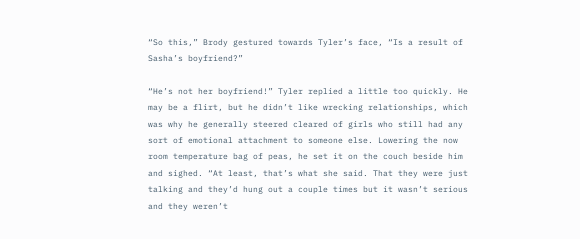“So this,” Brody gestured towards Tyler’s face, “Is a result of Sasha’s boyfriend?”

“He’s not her boyfriend!” Tyler replied a little too quickly. He may be a flirt, but he didn’t like wrecking relationships, which was why he generally steered cleared of girls who still had any sort of emotional attachment to someone else. Lowering the now room temperature bag of peas, he set it on the couch beside him and sighed. “At least, that’s what she said. That they were just talking and they’d hung out a couple times but it wasn’t serious and they weren’t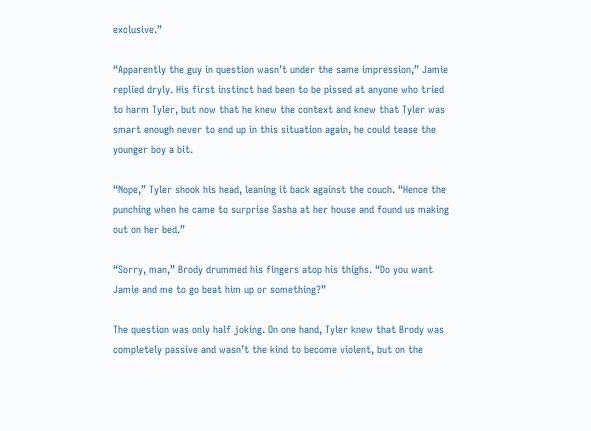exclusive.”

“Apparently the guy in question wasn’t under the same impression,” Jamie replied dryly. His first instinct had been to be pissed at anyone who tried to harm Tyler, but now that he knew the context and knew that Tyler was smart enough never to end up in this situation again, he could tease the younger boy a bit.

“Nope,” Tyler shook his head, leaning it back against the couch. “Hence the punching when he came to surprise Sasha at her house and found us making out on her bed.”

“Sorry, man,” Brody drummed his fingers atop his thighs. “Do you want Jamie and me to go beat him up or something?”

The question was only half joking. On one hand, Tyler knew that Brody was completely passive and wasn’t the kind to become violent, but on the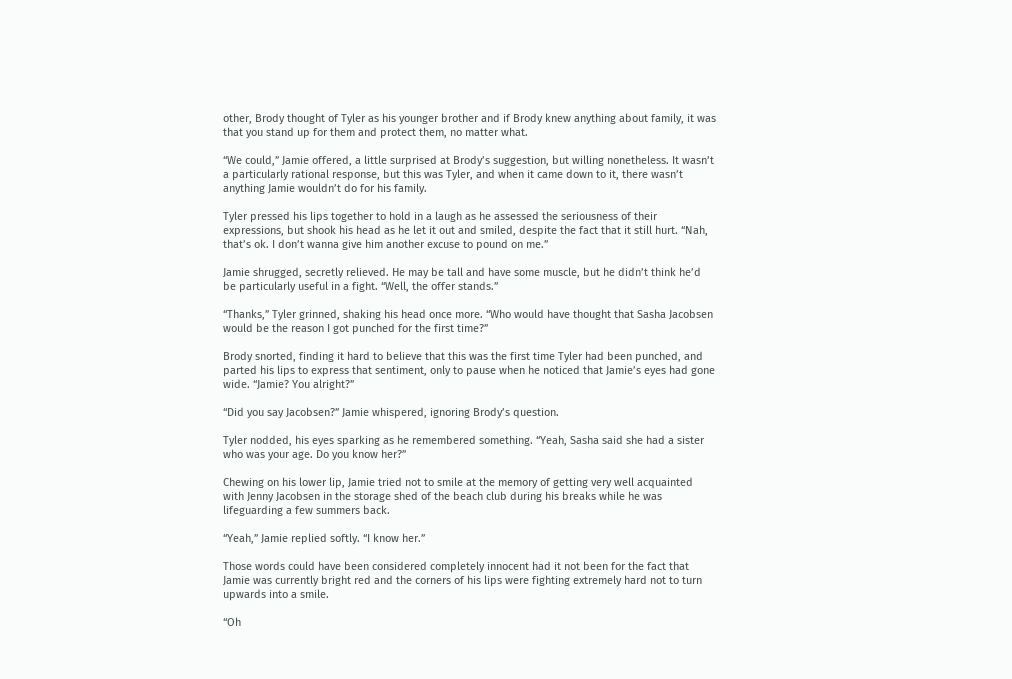other, Brody thought of Tyler as his younger brother and if Brody knew anything about family, it was that you stand up for them and protect them, no matter what.

“We could,” Jamie offered, a little surprised at Brody’s suggestion, but willing nonetheless. It wasn’t a particularly rational response, but this was Tyler, and when it came down to it, there wasn’t anything Jamie wouldn’t do for his family.

Tyler pressed his lips together to hold in a laugh as he assessed the seriousness of their expressions, but shook his head as he let it out and smiled, despite the fact that it still hurt. “Nah, that’s ok. I don’t wanna give him another excuse to pound on me.”

Jamie shrugged, secretly relieved. He may be tall and have some muscle, but he didn’t think he’d be particularly useful in a fight. “Well, the offer stands.”

“Thanks,” Tyler grinned, shaking his head once more. “Who would have thought that Sasha Jacobsen would be the reason I got punched for the first time?”

Brody snorted, finding it hard to believe that this was the first time Tyler had been punched, and parted his lips to express that sentiment, only to pause when he noticed that Jamie’s eyes had gone wide. “Jamie? You alright?”

“Did you say Jacobsen?” Jamie whispered, ignoring Brody’s question.

Tyler nodded, his eyes sparking as he remembered something. “Yeah, Sasha said she had a sister who was your age. Do you know her?”

Chewing on his lower lip, Jamie tried not to smile at the memory of getting very well acquainted with Jenny Jacobsen in the storage shed of the beach club during his breaks while he was lifeguarding a few summers back.

“Yeah,” Jamie replied softly. “I know her.”

Those words could have been considered completely innocent had it not been for the fact that Jamie was currently bright red and the corners of his lips were fighting extremely hard not to turn upwards into a smile.

“Oh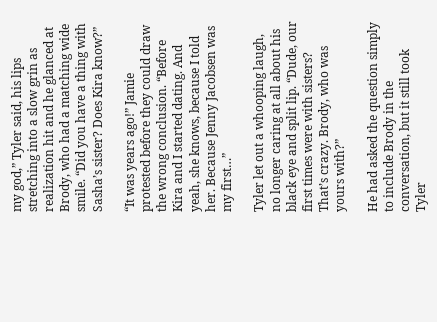my god,” Tyler said, his lips stretching into a slow grin as realization hit and he glanced at Brody, who had a matching wide smile. “Did you have a thing with Sasha’s sister? Does Kira know?”

“It was years ago!” Jamie protested before they could draw the wrong conclusion. “Before Kira and I started dating. And yeah, she knows, because I told her. Because Jenny Jacobsen was my first…”

Tyler let out a whooping laugh, no longer caring at all about his black eye and split lip. “Dude, our first times were with sisters? That’s crazy. Brody, who was yours with?”

He had asked the question simply to include Brody in the conversation, but it still took Tyler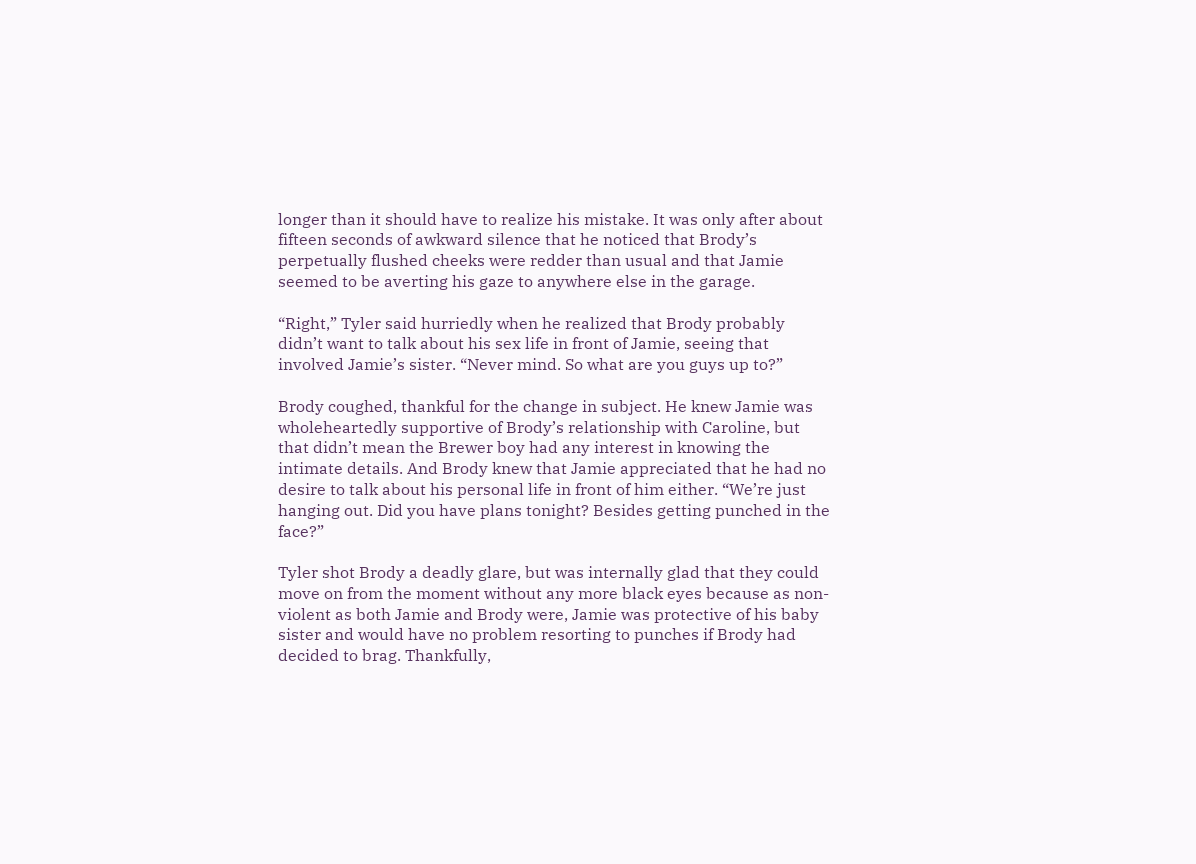longer than it should have to realize his mistake. It was only after about fifteen seconds of awkward silence that he noticed that Brody’s perpetually flushed cheeks were redder than usual and that Jamie seemed to be averting his gaze to anywhere else in the garage.

“Right,” Tyler said hurriedly when he realized that Brody probably didn’t want to talk about his sex life in front of Jamie, seeing that involved Jamie’s sister. “Never mind. So what are you guys up to?”

Brody coughed, thankful for the change in subject. He knew Jamie was wholeheartedly supportive of Brody’s relationship with Caroline, but that didn’t mean the Brewer boy had any interest in knowing the intimate details. And Brody knew that Jamie appreciated that he had no desire to talk about his personal life in front of him either. “We’re just hanging out. Did you have plans tonight? Besides getting punched in the face?”

Tyler shot Brody a deadly glare, but was internally glad that they could move on from the moment without any more black eyes because as non-violent as both Jamie and Brody were, Jamie was protective of his baby sister and would have no problem resorting to punches if Brody had decided to brag. Thankfully,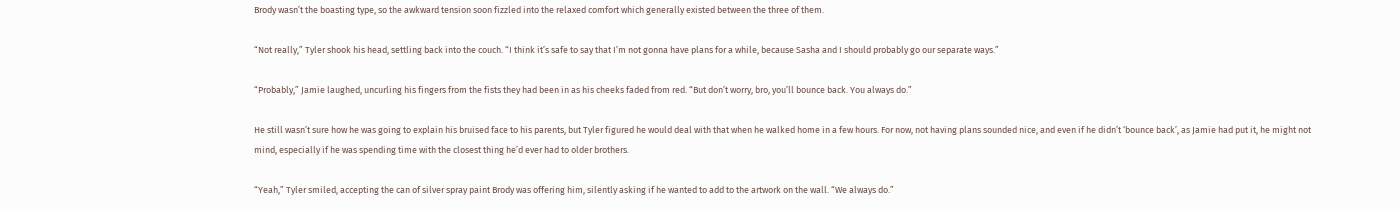Brody wasn’t the boasting type, so the awkward tension soon fizzled into the relaxed comfort which generally existed between the three of them.

“Not really,” Tyler shook his head, settling back into the couch. “I think it’s safe to say that I’m not gonna have plans for a while, because Sasha and I should probably go our separate ways.”

“Probably,” Jamie laughed, uncurling his fingers from the fists they had been in as his cheeks faded from red. “But don’t worry, bro, you’ll bounce back. You always do.”

He still wasn’t sure how he was going to explain his bruised face to his parents, but Tyler figured he would deal with that when he walked home in a few hours. For now, not having plans sounded nice, and even if he didn’t ‘bounce back’, as Jamie had put it, he might not mind, especially if he was spending time with the closest thing he’d ever had to older brothers.

“Yeah,” Tyler smiled, accepting the can of silver spray paint Brody was offering him, silently asking if he wanted to add to the artwork on the wall. “We always do.”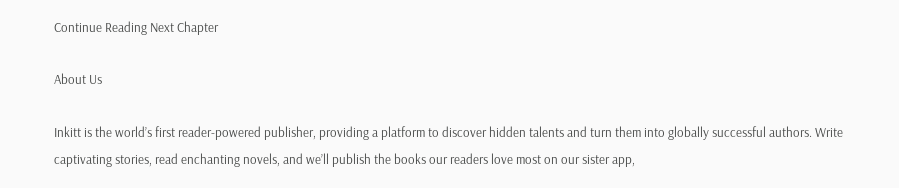Continue Reading Next Chapter

About Us

Inkitt is the world’s first reader-powered publisher, providing a platform to discover hidden talents and turn them into globally successful authors. Write captivating stories, read enchanting novels, and we’ll publish the books our readers love most on our sister app,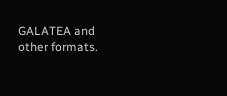GALATEA and other formats.